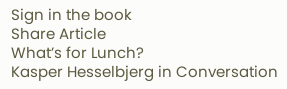Sign in the book
Share Article
What’s for Lunch?
Kasper Hesselbjerg in Conversation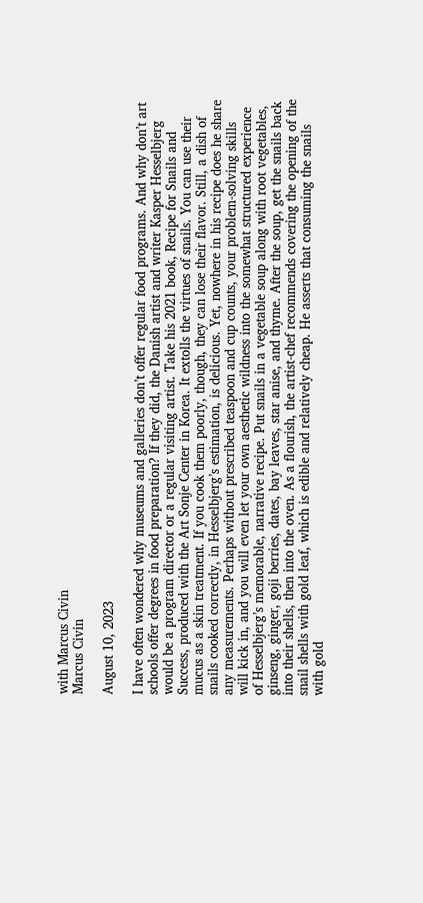with Marcus Civin
Marcus Civin

August 10, 2023

I have often wondered why museums and galleries don’t offer regular food programs. And why don’t art schools offer degrees in food preparation? If they did, the Danish artist and writer Kasper Hesselbjerg would be a program director or a regular visiting artist. Take his 2021 book, Recipe for Snails and Success, produced with the Art Sonje Center in Korea. It extolls the virtues of snails. You can use their mucus as a skin treatment. If you cook them poorly, though, they can lose their flavor. Still, a dish of snails cooked correctly, in Hesselbjerg’s estimation, is delicious. Yet, nowhere in his recipe does he share any measurements. Perhaps without prescribed teaspoon and cup counts, your problem-solving skills will kick in, and you will even let your own aesthetic wildness into the somewhat structured experience of Hesselbjerg’s memorable, narrative recipe. Put snails in a vegetable soup along with root vegetables, ginseng, ginger, goji berries, dates, bay leaves, star anise, and thyme. After the soup, get the snails back into their shells, then into the oven. As a flourish, the artist-chef recommends covering the opening of the snail shells with gold leaf, which is edible and relatively cheap. He asserts that consuming the snails with gold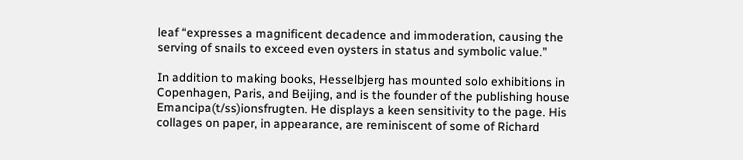leaf “expresses a magnificent decadence and immoderation, causing the serving of snails to exceed even oysters in status and symbolic value.”

In addition to making books, Hesselbjerg has mounted solo exhibitions in Copenhagen, Paris, and Beijing, and is the founder of the publishing house Emancipa(t/ss)ionsfrugten. He displays a keen sensitivity to the page. His collages on paper, in appearance, are reminiscent of some of Richard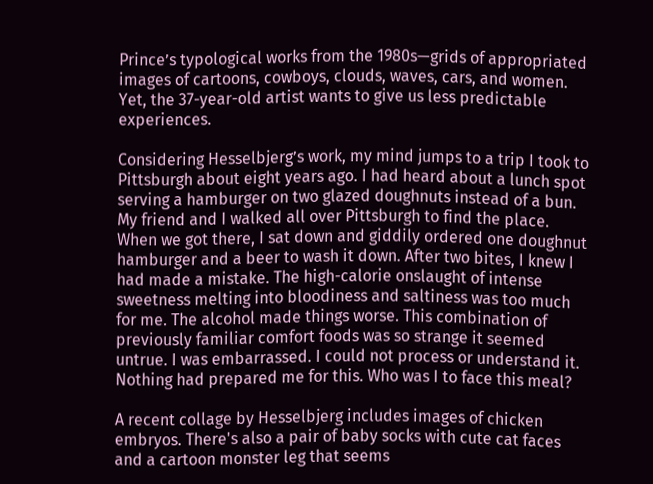Prince’s typological works from the 1980s—grids of appropriated images of cartoons, cowboys, clouds, waves, cars, and women. Yet, the 37-year-old artist wants to give us less predictable experiences.

Considering Hesselbjerg’s work, my mind jumps to a trip I took to Pittsburgh about eight years ago. I had heard about a lunch spot serving a hamburger on two glazed doughnuts instead of a bun. My friend and I walked all over Pittsburgh to find the place. When we got there, I sat down and giddily ordered one doughnut hamburger and a beer to wash it down. After two bites, I knew I had made a mistake. The high-calorie onslaught of intense sweetness melting into bloodiness and saltiness was too much for me. The alcohol made things worse. This combination of previously familiar comfort foods was so strange it seemed untrue. I was embarrassed. I could not process or understand it. Nothing had prepared me for this. Who was I to face this meal?

A recent collage by Hesselbjerg includes images of chicken embryos. There's also a pair of baby socks with cute cat faces and a cartoon monster leg that seems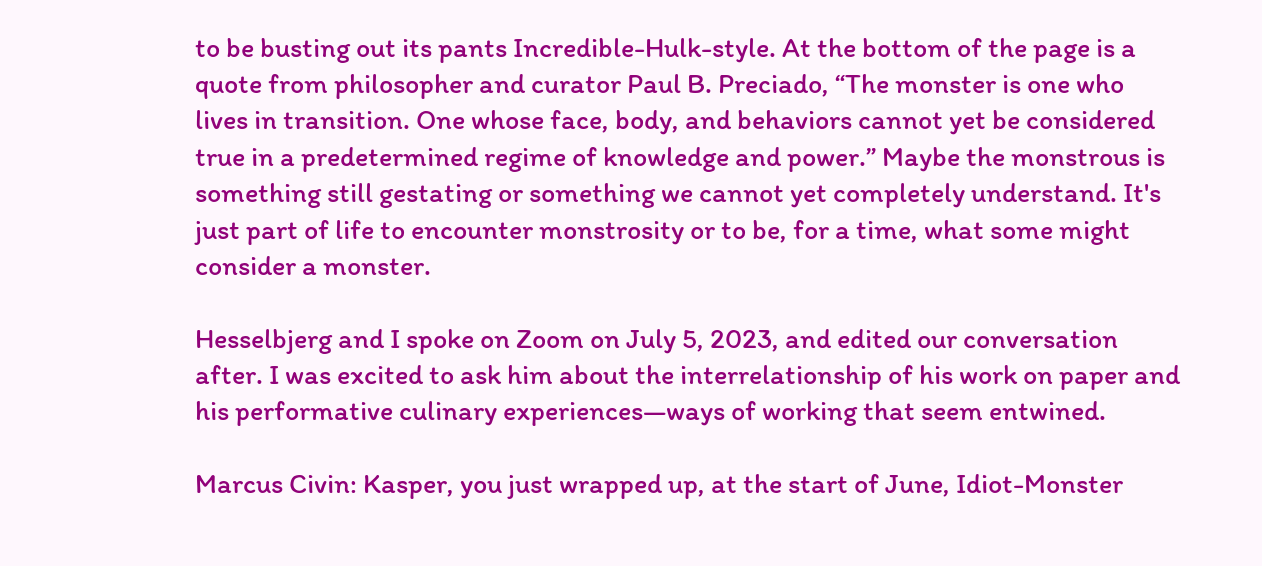to be busting out its pants Incredible-Hulk-style. At the bottom of the page is a quote from philosopher and curator Paul B. Preciado, “The monster is one who lives in transition. One whose face, body, and behaviors cannot yet be considered true in a predetermined regime of knowledge and power.” Maybe the monstrous is something still gestating or something we cannot yet completely understand. It's just part of life to encounter monstrosity or to be, for a time, what some might consider a monster.

Hesselbjerg and I spoke on Zoom on July 5, 2023, and edited our conversation after. I was excited to ask him about the interrelationship of his work on paper and his performative culinary experiences—ways of working that seem entwined.

Marcus Civin: Kasper, you just wrapped up, at the start of June, Idiot-Monster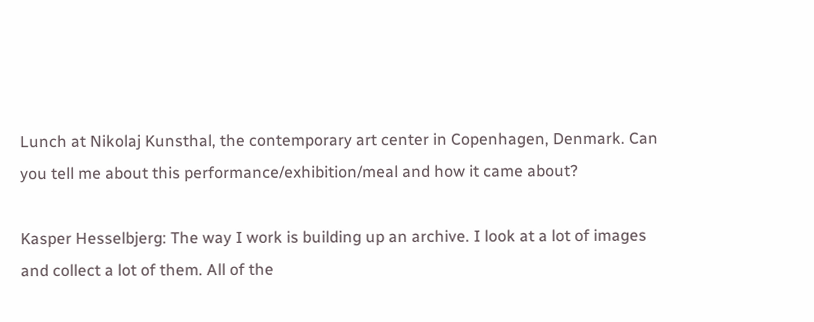Lunch at Nikolaj Kunsthal, the contemporary art center in Copenhagen, Denmark. Can you tell me about this performance/exhibition/meal and how it came about?

Kasper Hesselbjerg: The way I work is building up an archive. I look at a lot of images and collect a lot of them. All of the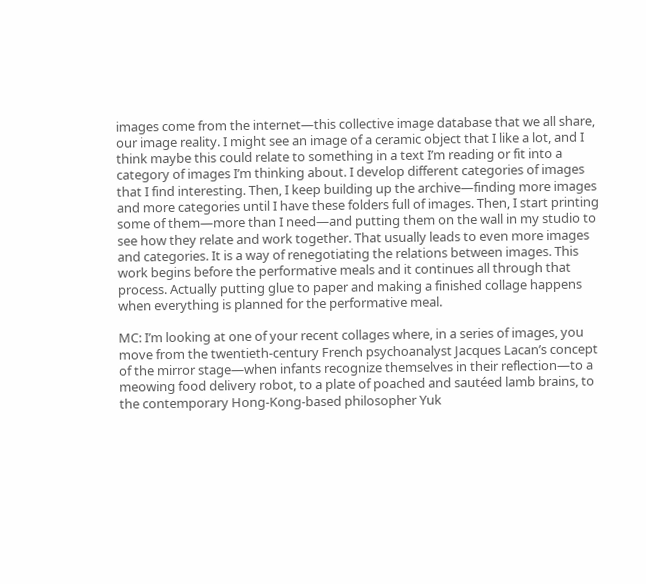images come from the internet—this collective image database that we all share, our image reality. I might see an image of a ceramic object that I like a lot, and I think maybe this could relate to something in a text I’m reading or fit into a category of images I’m thinking about. I develop different categories of images that I find interesting. Then, I keep building up the archive—finding more images and more categories until I have these folders full of images. Then, I start printing some of them—more than I need—and putting them on the wall in my studio to see how they relate and work together. That usually leads to even more images and categories. It is a way of renegotiating the relations between images. This work begins before the performative meals and it continues all through that process. Actually putting glue to paper and making a finished collage happens when everything is planned for the performative meal.

MC: I’m looking at one of your recent collages where, in a series of images, you move from the twentieth-century French psychoanalyst Jacques Lacan’s concept of the mirror stage—when infants recognize themselves in their reflection—to a meowing food delivery robot, to a plate of poached and sautéed lamb brains, to the contemporary Hong-Kong-based philosopher Yuk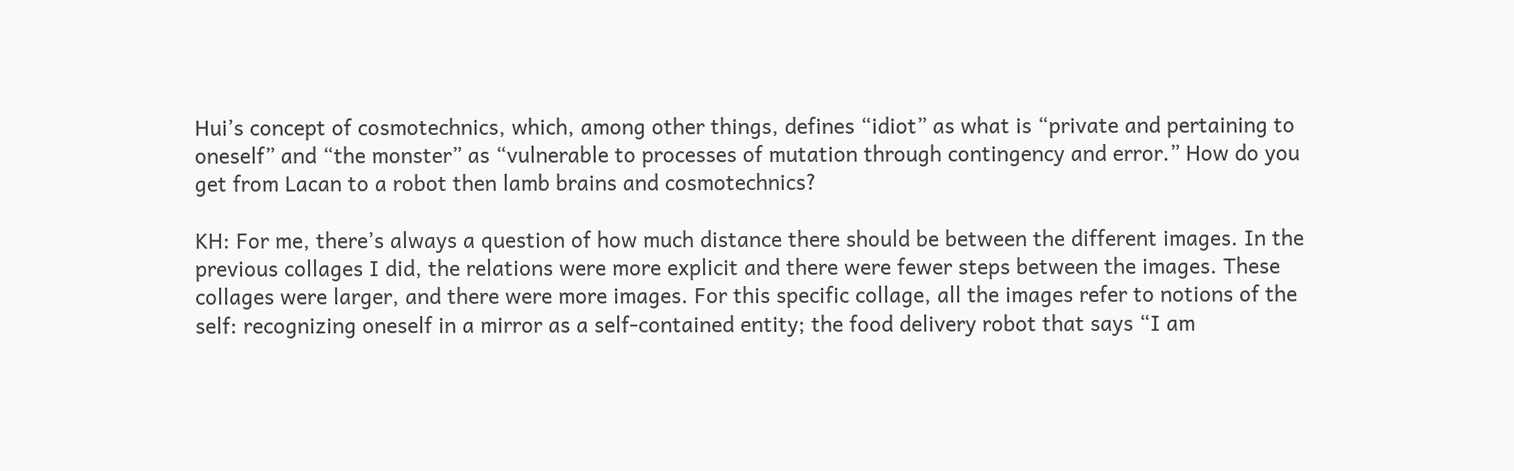Hui’s concept of cosmotechnics, which, among other things, defines “idiot” as what is “private and pertaining to oneself” and “the monster” as “vulnerable to processes of mutation through contingency and error.” How do you get from Lacan to a robot then lamb brains and cosmotechnics?

KH: For me, there’s always a question of how much distance there should be between the different images. In the previous collages I did, the relations were more explicit and there were fewer steps between the images. These collages were larger, and there were more images. For this specific collage, all the images refer to notions of the self: recognizing oneself in a mirror as a self-contained entity; the food delivery robot that says “I am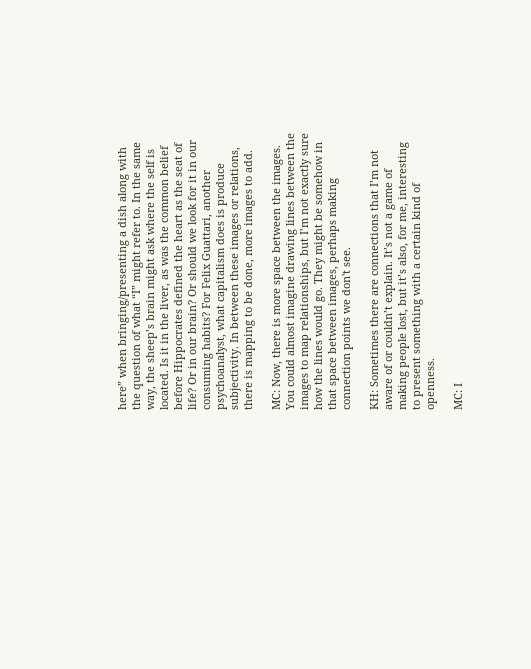here” when bringing/presenting a dish along with the question of what “I” might refer to. In the same way, the sheep’s brain might ask where the self is located. Is it in the liver, as was the common belief before Hippocrates defined the heart as the seat of life? Or in our brain? Or should we look for it in our consuming habits? For Felix Guattari, another psychoanalyst, what capitalism does is produce subjectivity. In between these images or relations, there is mapping to be done, more images to add.

MC: Now, there is more space between the images. You could almost imagine drawing lines between the images to map relationships, but I’m not exactly sure how the lines would go. They might be somehow in that space between images, perhaps making connection points we don't see.

KH: Sometimes there are connections that I’m not aware of or couldn’t explain. It’s not a game of making people lost, but it’s also, for me, interesting to present something with a certain kind of openness.

MC: I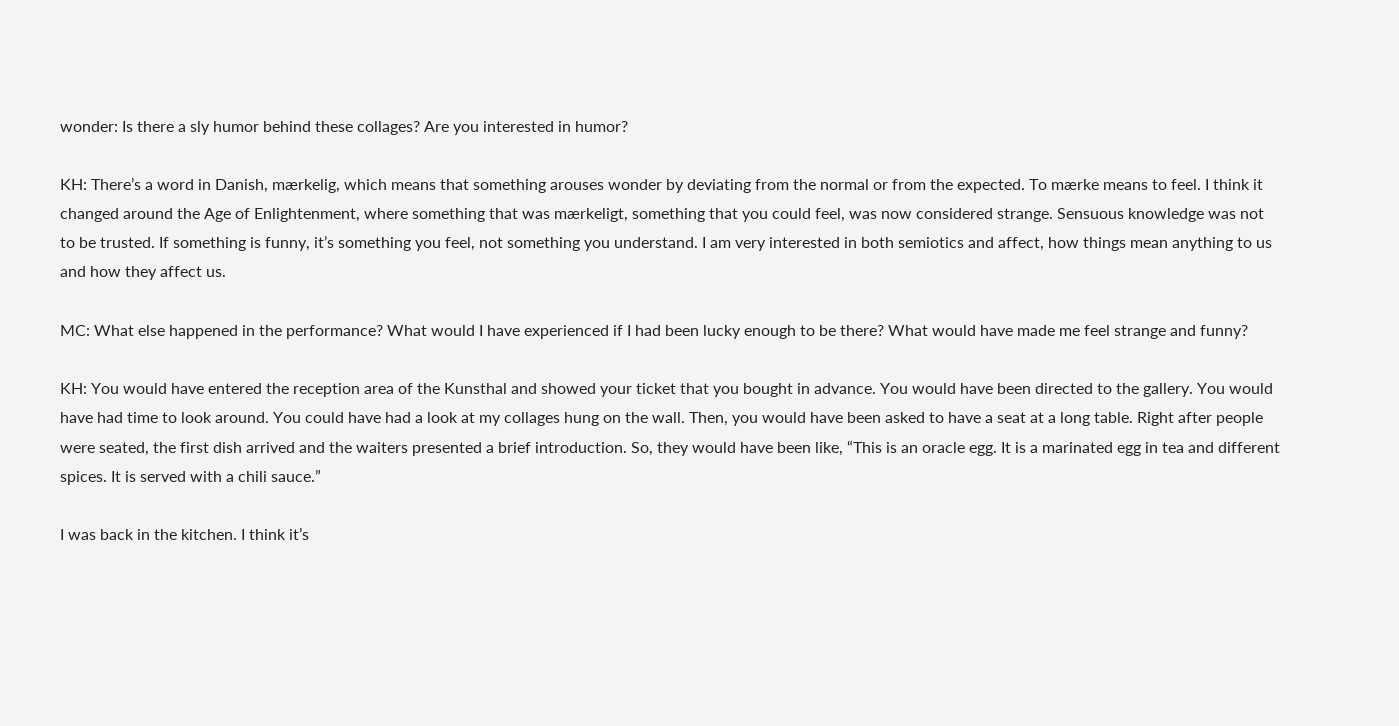wonder: Is there a sly humor behind these collages? Are you interested in humor?

KH: There’s a word in Danish, mærkelig, which means that something arouses wonder by deviating from the normal or from the expected. To mærke means to feel. I think it changed around the Age of Enlightenment, where something that was mærkeligt, something that you could feel, was now considered strange. Sensuous knowledge was not to be trusted. If something is funny, it’s something you feel, not something you understand. I am very interested in both semiotics and affect, how things mean anything to us and how they affect us.

MC: What else happened in the performance? What would I have experienced if I had been lucky enough to be there? What would have made me feel strange and funny?

KH: You would have entered the reception area of the Kunsthal and showed your ticket that you bought in advance. You would have been directed to the gallery. You would have had time to look around. You could have had a look at my collages hung on the wall. Then, you would have been asked to have a seat at a long table. Right after people were seated, the first dish arrived and the waiters presented a brief introduction. So, they would have been like, “This is an oracle egg. It is a marinated egg in tea and different spices. It is served with a chili sauce.”

I was back in the kitchen. I think it’s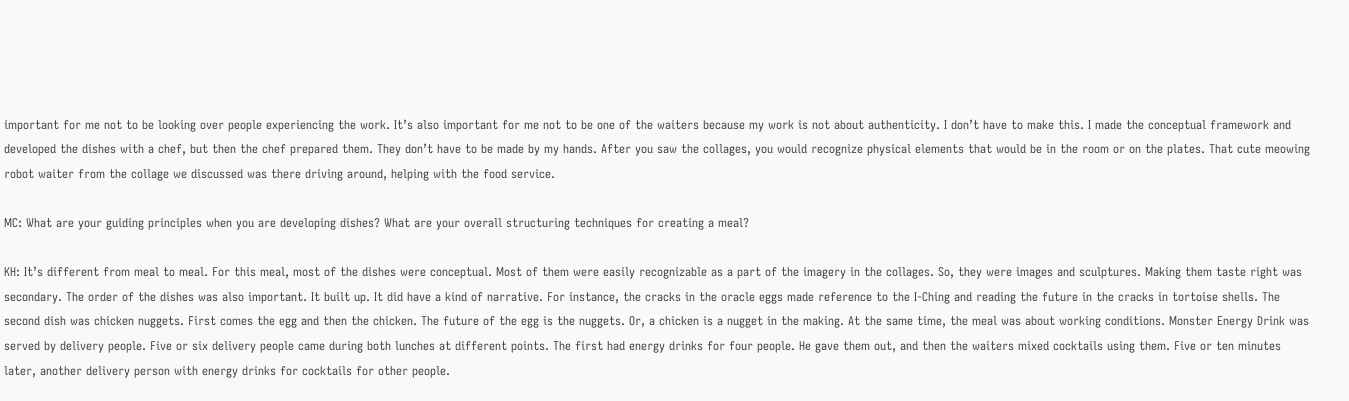important for me not to be looking over people experiencing the work. It’s also important for me not to be one of the waiters because my work is not about authenticity. I don’t have to make this. I made the conceptual framework and developed the dishes with a chef, but then the chef prepared them. They don’t have to be made by my hands. After you saw the collages, you would recognize physical elements that would be in the room or on the plates. That cute meowing robot waiter from the collage we discussed was there driving around, helping with the food service.

MC: What are your guiding principles when you are developing dishes? What are your overall structuring techniques for creating a meal?

KH: It’s different from meal to meal. For this meal, most of the dishes were conceptual. Most of them were easily recognizable as a part of the imagery in the collages. So, they were images and sculptures. Making them taste right was secondary. The order of the dishes was also important. It built up. It did have a kind of narrative. For instance, the cracks in the oracle eggs made reference to the I-Ching and reading the future in the cracks in tortoise shells. The second dish was chicken nuggets. First comes the egg and then the chicken. The future of the egg is the nuggets. Or, a chicken is a nugget in the making. At the same time, the meal was about working conditions. Monster Energy Drink was served by delivery people. Five or six delivery people came during both lunches at different points. The first had energy drinks for four people. He gave them out, and then the waiters mixed cocktails using them. Five or ten minutes later, another delivery person with energy drinks for cocktails for other people.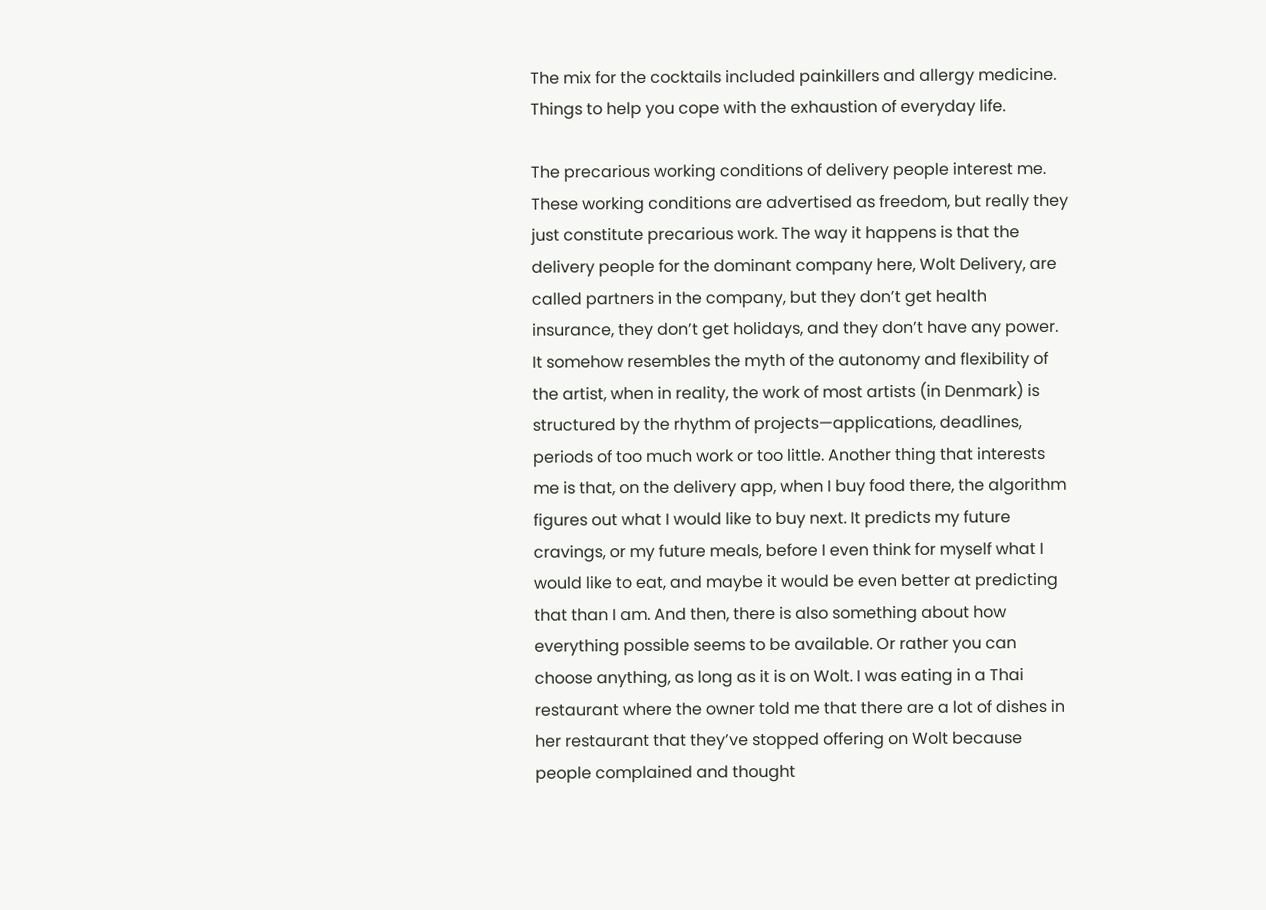The mix for the cocktails included painkillers and allergy medicine. Things to help you cope with the exhaustion of everyday life.

The precarious working conditions of delivery people interest me. These working conditions are advertised as freedom, but really they just constitute precarious work. The way it happens is that the delivery people for the dominant company here, Wolt Delivery, are called partners in the company, but they don’t get health insurance, they don’t get holidays, and they don’t have any power. It somehow resembles the myth of the autonomy and flexibility of the artist, when in reality, the work of most artists (in Denmark) is structured by the rhythm of projects—applications, deadlines, periods of too much work or too little. Another thing that interests me is that, on the delivery app, when I buy food there, the algorithm figures out what I would like to buy next. It predicts my future cravings, or my future meals, before I even think for myself what I would like to eat, and maybe it would be even better at predicting that than I am. And then, there is also something about how everything possible seems to be available. Or rather you can choose anything, as long as it is on Wolt. I was eating in a Thai restaurant where the owner told me that there are a lot of dishes in her restaurant that they’ve stopped offering on Wolt because people complained and thought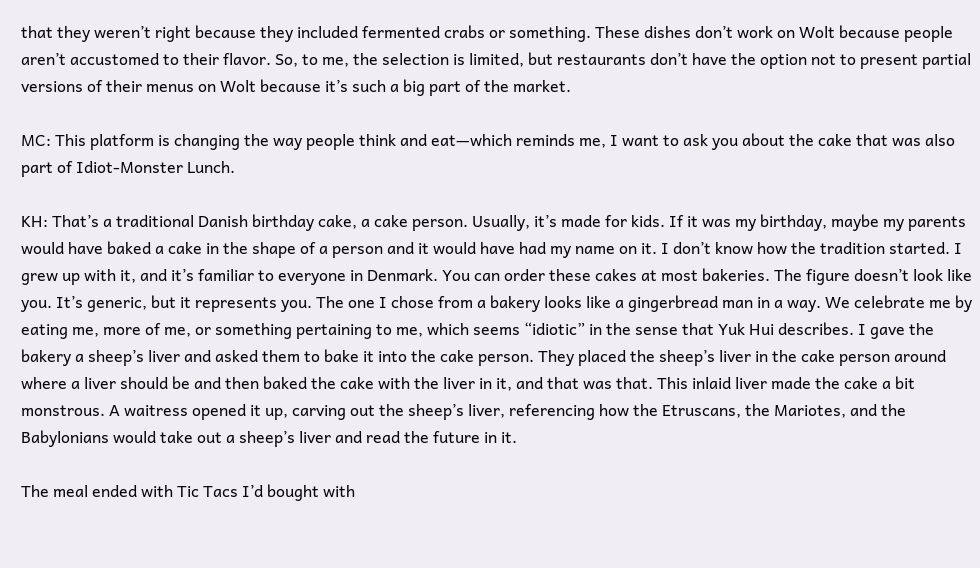that they weren’t right because they included fermented crabs or something. These dishes don’t work on Wolt because people aren’t accustomed to their flavor. So, to me, the selection is limited, but restaurants don’t have the option not to present partial versions of their menus on Wolt because it’s such a big part of the market.

MC: This platform is changing the way people think and eat—which reminds me, I want to ask you about the cake that was also part of Idiot-Monster Lunch.

KH: That’s a traditional Danish birthday cake, a cake person. Usually, it’s made for kids. If it was my birthday, maybe my parents would have baked a cake in the shape of a person and it would have had my name on it. I don’t know how the tradition started. I grew up with it, and it’s familiar to everyone in Denmark. You can order these cakes at most bakeries. The figure doesn’t look like you. It’s generic, but it represents you. The one I chose from a bakery looks like a gingerbread man in a way. We celebrate me by eating me, more of me, or something pertaining to me, which seems “idiotic” in the sense that Yuk Hui describes. I gave the bakery a sheep’s liver and asked them to bake it into the cake person. They placed the sheep’s liver in the cake person around where a liver should be and then baked the cake with the liver in it, and that was that. This inlaid liver made the cake a bit monstrous. A waitress opened it up, carving out the sheep’s liver, referencing how the Etruscans, the Mariotes, and the Babylonians would take out a sheep’s liver and read the future in it.

The meal ended with Tic Tacs I’d bought with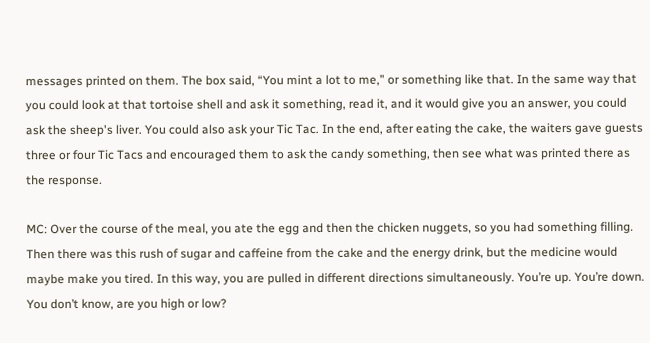messages printed on them. The box said, “You mint a lot to me,” or something like that. In the same way that you could look at that tortoise shell and ask it something, read it, and it would give you an answer, you could ask the sheep's liver. You could also ask your Tic Tac. In the end, after eating the cake, the waiters gave guests three or four Tic Tacs and encouraged them to ask the candy something, then see what was printed there as the response.

MC: Over the course of the meal, you ate the egg and then the chicken nuggets, so you had something filling. Then there was this rush of sugar and caffeine from the cake and the energy drink, but the medicine would maybe make you tired. In this way, you are pulled in different directions simultaneously. You’re up. You’re down. You don’t know, are you high or low?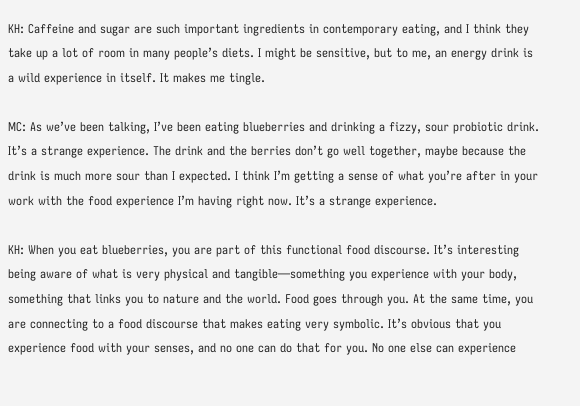KH: Caffeine and sugar are such important ingredients in contemporary eating, and I think they take up a lot of room in many people’s diets. I might be sensitive, but to me, an energy drink is a wild experience in itself. It makes me tingle.

MC: As we’ve been talking, I’ve been eating blueberries and drinking a fizzy, sour probiotic drink. It’s a strange experience. The drink and the berries don’t go well together, maybe because the drink is much more sour than I expected. I think I’m getting a sense of what you’re after in your work with the food experience I’m having right now. It’s a strange experience.

KH: When you eat blueberries, you are part of this functional food discourse. It’s interesting being aware of what is very physical and tangible—something you experience with your body, something that links you to nature and the world. Food goes through you. At the same time, you are connecting to a food discourse that makes eating very symbolic. It’s obvious that you experience food with your senses, and no one can do that for you. No one else can experience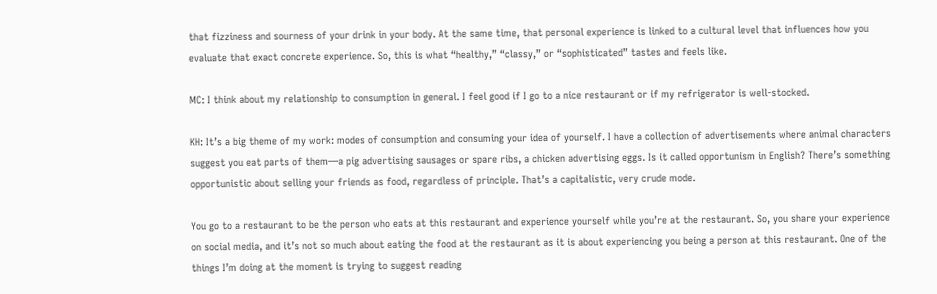that fizziness and sourness of your drink in your body. At the same time, that personal experience is linked to a cultural level that influences how you evaluate that exact concrete experience. So, this is what “healthy,” “classy,” or “sophisticated” tastes and feels like.

MC: I think about my relationship to consumption in general. I feel good if I go to a nice restaurant or if my refrigerator is well-stocked.

KH: It’s a big theme of my work: modes of consumption and consuming your idea of yourself. I have a collection of advertisements where animal characters suggest you eat parts of them—a pig advertising sausages or spare ribs, a chicken advertising eggs. Is it called opportunism in English? There’s something opportunistic about selling your friends as food, regardless of principle. That’s a capitalistic, very crude mode.

You go to a restaurant to be the person who eats at this restaurant and experience yourself while you’re at the restaurant. So, you share your experience on social media, and it’s not so much about eating the food at the restaurant as it is about experiencing you being a person at this restaurant. One of the things I’m doing at the moment is trying to suggest reading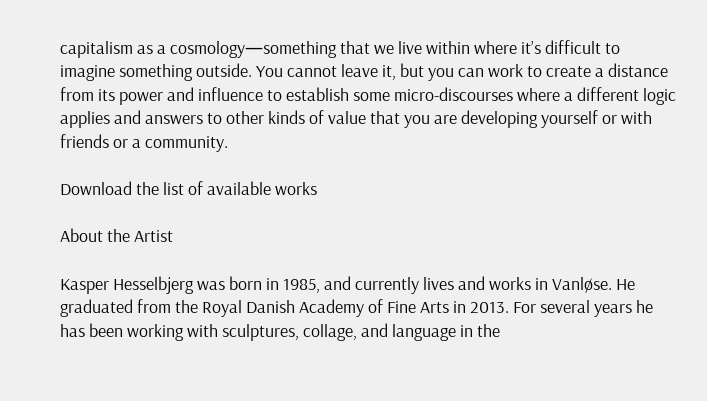capitalism as a cosmology—something that we live within where it’s difficult to imagine something outside. You cannot leave it, but you can work to create a distance from its power and influence to establish some micro-discourses where a different logic applies and answers to other kinds of value that you are developing yourself or with friends or a community.

Download the list of available works

About the Artist

Kasper Hesselbjerg was born in 1985, and currently lives and works in Vanløse. He graduated from the Royal Danish Academy of Fine Arts in 2013. For several years he has been working with sculptures, collage, and language in the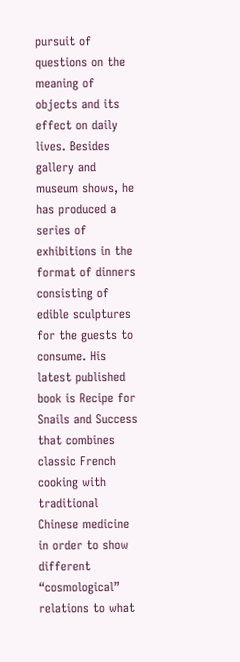pursuit of questions on the meaning of objects and its effect on daily lives. Besides gallery and museum shows, he has produced a series of exhibitions in the format of dinners consisting of edible sculptures for the guests to consume. His latest published book is Recipe for Snails and Success that combines classic French cooking with traditional Chinese medicine in order to show different “cosmological” relations to what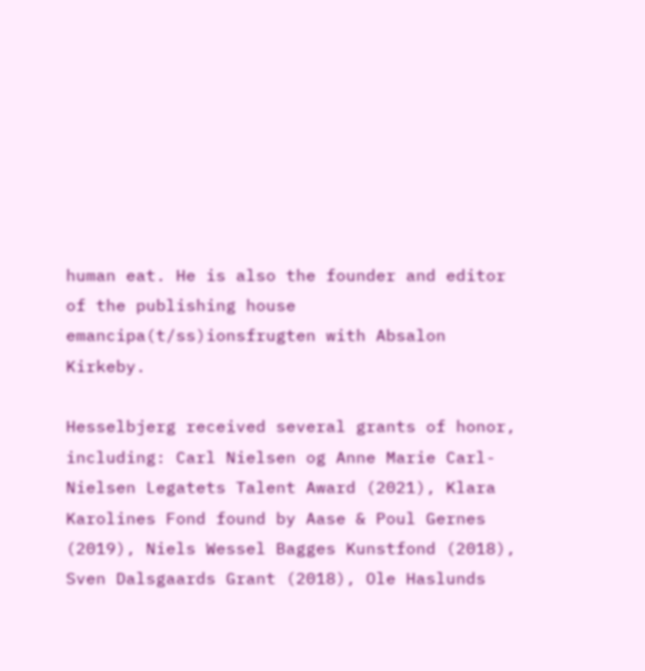human eat. He is also the founder and editor of the publishing house emancipa(t/ss)ionsfrugten with Absalon Kirkeby.

Hesselbjerg received several grants of honor, including: Carl Nielsen og Anne Marie Carl-Nielsen Legatets Talent Award (2021), Klara Karolines Fond found by Aase & Poul Gernes (2019), Niels Wessel Bagges Kunstfond (2018), Sven Dalsgaards Grant (2018), Ole Haslunds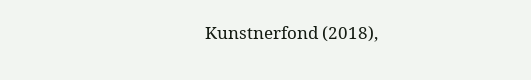Kunstnerfond (2018),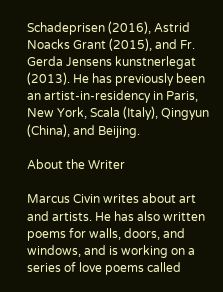Schadeprisen (2016), Astrid Noacks Grant (2015), and Fr. Gerda Jensens kunstnerlegat (2013). He has previously been an artist-in-residency in Paris, New York, Scala (Italy), Qingyun (China), and Beijing.

About the Writer

Marcus Civin writes about art and artists. He has also written poems for walls, doors, and windows, and is working on a series of love poems called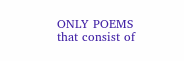ONLY POEMS that consist of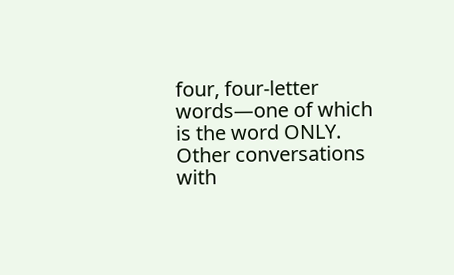four, four-letter words—one of which is the word ONLY. Other conversations with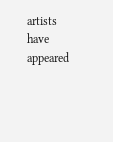artists have appeared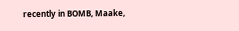recently in BOMB, Maake,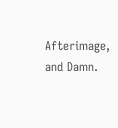Afterimage, and Damn.